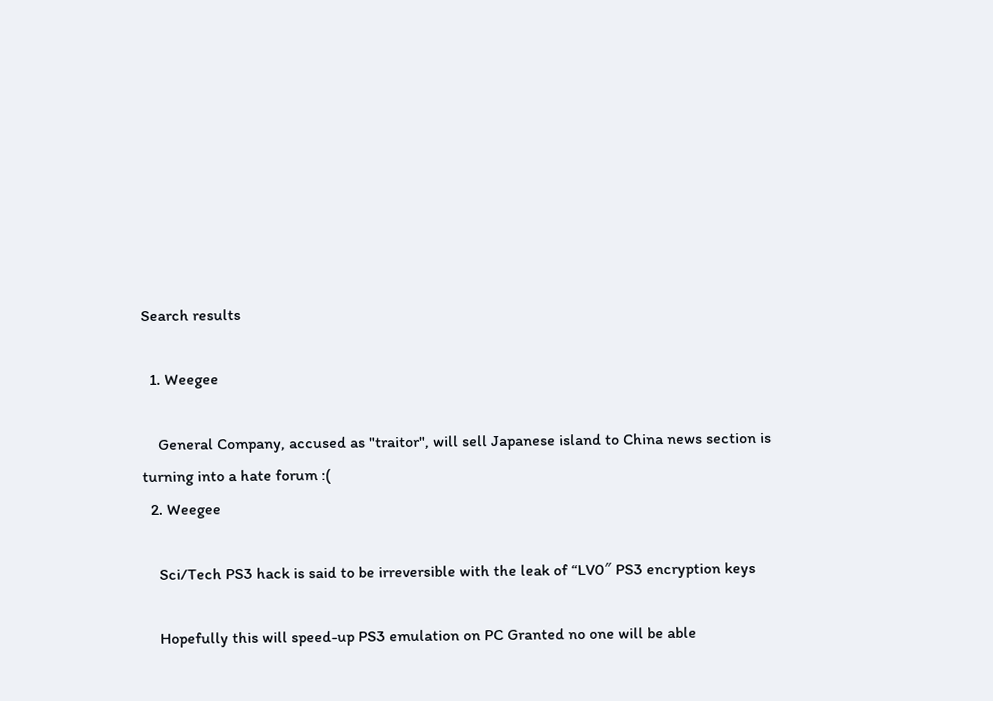Search results

  1. Weegee

    General Company, accused as "traitor", will sell Japanese island to China news section is turning into a hate forum :(
  2. Weegee

    Sci/Tech PS3 hack is said to be irreversible with the leak of “LV0″ PS3 encryption keys

    Hopefully this will speed-up PS3 emulation on PC Granted no one will be able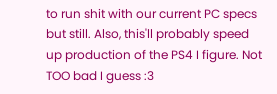to run shit with our current PC specs but still. Also, this'll probably speed up production of the PS4 I figure. Not TOO bad I guess :3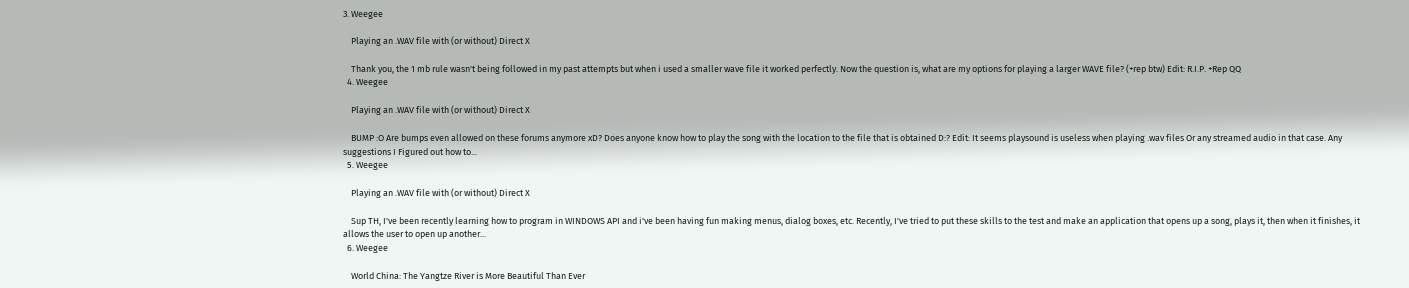3. Weegee

    Playing an .WAV file with (or without) Direct X

    Thank you, the 1 mb rule wasn't being followed in my past attempts but when i used a smaller wave file it worked perfectly. Now the question is, what are my options for playing a larger WAVE file? (+rep btw) Edit: R.I.P. +Rep QQ
  4. Weegee

    Playing an .WAV file with (or without) Direct X

    BUMP :O Are bumps even allowed on these forums anymore xD? Does anyone know how to play the song with the location to the file that is obtained D:? Edit: It seems playsound is useless when playing .wav files Or any streamed audio in that case. Any suggestions I Figured out how to...
  5. Weegee

    Playing an .WAV file with (or without) Direct X

    Sup TH, I've been recently learning how to program in WINDOWS API and i've been having fun making menus, dialog boxes, etc. Recently, I've tried to put these skills to the test and make an application that opens up a song, plays it, then when it finishes, it allows the user to open up another...
  6. Weegee

    World China: The Yangtze River is More Beautiful Than Ever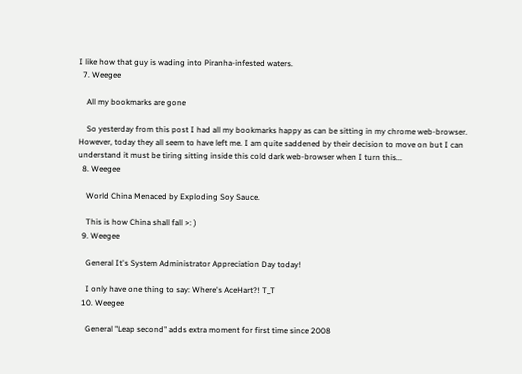I like how that guy is wading into Piranha-infested waters.
  7. Weegee

    All my bookmarks are gone

    So yesterday from this post I had all my bookmarks happy as can be sitting in my chrome web-browser. However, today they all seem to have left me. I am quite saddened by their decision to move on but I can understand it must be tiring sitting inside this cold dark web-browser when I turn this...
  8. Weegee

    World China Menaced by Exploding Soy Sauce.

    This is how China shall fall >: )
  9. Weegee

    General It's System Administrator Appreciation Day today!

    I only have one thing to say: Where's AceHart?! T_T
  10. Weegee

    General "Leap second" adds extra moment for first time since 2008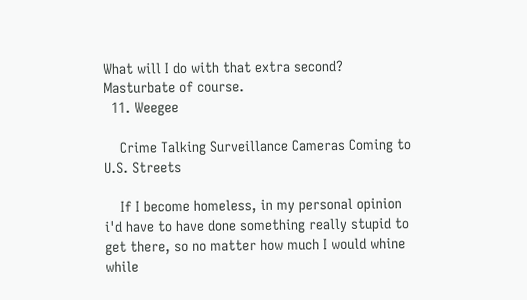What will I do with that extra second? Masturbate of course.
  11. Weegee

    Crime Talking Surveillance Cameras Coming to U.S. Streets

    If I become homeless, in my personal opinion i'd have to have done something really stupid to get there, so no matter how much I would whine while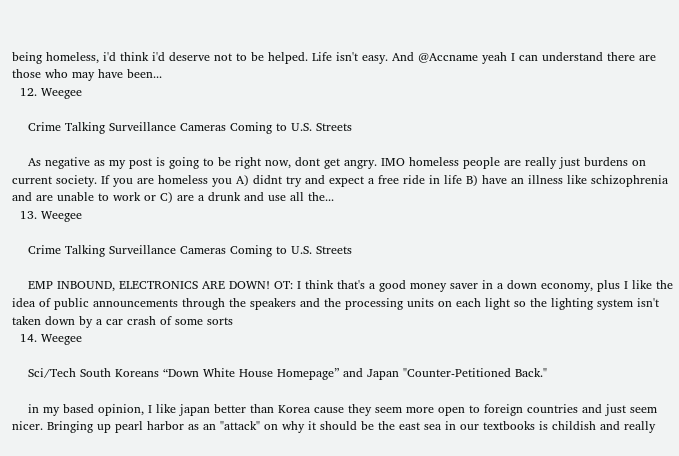being homeless, i'd think i'd deserve not to be helped. Life isn't easy. And @Accname yeah I can understand there are those who may have been...
  12. Weegee

    Crime Talking Surveillance Cameras Coming to U.S. Streets

    As negative as my post is going to be right now, dont get angry. IMO homeless people are really just burdens on current society. If you are homeless you A) didnt try and expect a free ride in life B) have an illness like schizophrenia and are unable to work or C) are a drunk and use all the...
  13. Weegee

    Crime Talking Surveillance Cameras Coming to U.S. Streets

    EMP INBOUND, ELECTRONICS ARE DOWN! OT: I think that's a good money saver in a down economy, plus I like the idea of public announcements through the speakers and the processing units on each light so the lighting system isn't taken down by a car crash of some sorts
  14. Weegee

    Sci/Tech South Koreans “Down White House Homepage” and Japan "Counter-Petitioned Back."

    in my based opinion, I like japan better than Korea cause they seem more open to foreign countries and just seem nicer. Bringing up pearl harbor as an "attack" on why it should be the east sea in our textbooks is childish and really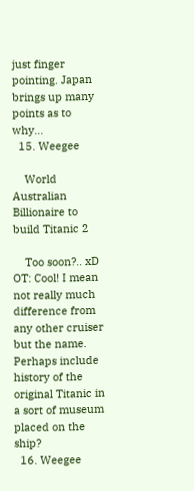just finger pointing. Japan brings up many points as to why...
  15. Weegee

    World Australian Billionaire to build Titanic 2

    Too soon?.. xD OT: Cool! I mean not really much difference from any other cruiser but the name. Perhaps include history of the original Titanic in a sort of museum placed on the ship?
  16. Weegee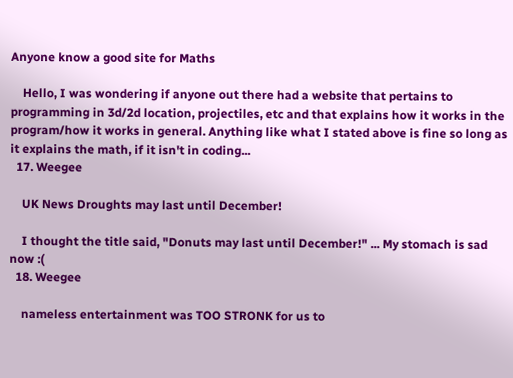Anyone know a good site for Maths

    Hello, I was wondering if anyone out there had a website that pertains to programming in 3d/2d location, projectiles, etc and that explains how it works in the program/how it works in general. Anything like what I stated above is fine so long as it explains the math, if it isn't in coding...
  17. Weegee

    UK News Droughts may last until December!

    I thought the title said, "Donuts may last until December!" ... My stomach is sad now :(
  18. Weegee

    nameless entertainment was TOO STRONK for us to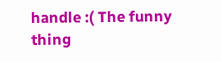handle :( The funny thing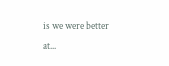is we were better at...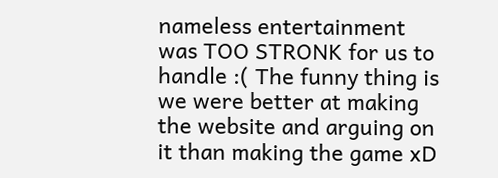nameless entertainment was TOO STRONK for us to handle :( The funny thing is we were better at making the website and arguing on it than making the game xD